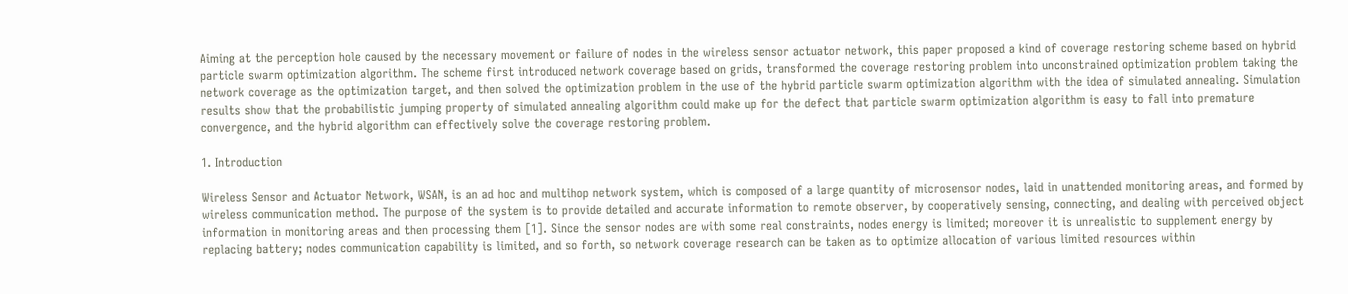Aiming at the perception hole caused by the necessary movement or failure of nodes in the wireless sensor actuator network, this paper proposed a kind of coverage restoring scheme based on hybrid particle swarm optimization algorithm. The scheme first introduced network coverage based on grids, transformed the coverage restoring problem into unconstrained optimization problem taking the network coverage as the optimization target, and then solved the optimization problem in the use of the hybrid particle swarm optimization algorithm with the idea of simulated annealing. Simulation results show that the probabilistic jumping property of simulated annealing algorithm could make up for the defect that particle swarm optimization algorithm is easy to fall into premature convergence, and the hybrid algorithm can effectively solve the coverage restoring problem.

1. Introduction

Wireless Sensor and Actuator Network, WSAN, is an ad hoc and multihop network system, which is composed of a large quantity of microsensor nodes, laid in unattended monitoring areas, and formed by wireless communication method. The purpose of the system is to provide detailed and accurate information to remote observer, by cooperatively sensing, connecting, and dealing with perceived object information in monitoring areas and then processing them [1]. Since the sensor nodes are with some real constraints, nodes energy is limited; moreover it is unrealistic to supplement energy by replacing battery; nodes communication capability is limited, and so forth, so network coverage research can be taken as to optimize allocation of various limited resources within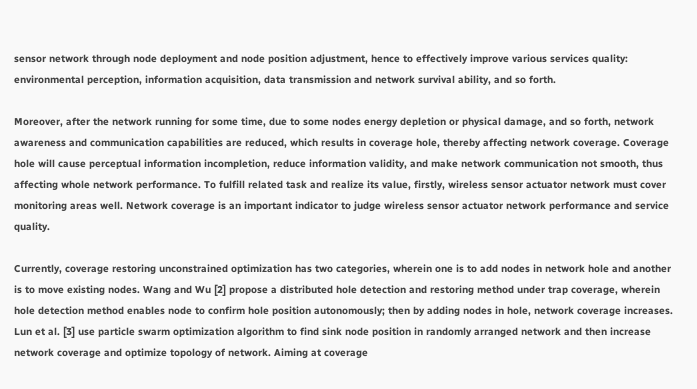sensor network through node deployment and node position adjustment, hence to effectively improve various services quality: environmental perception, information acquisition, data transmission and network survival ability, and so forth.

Moreover, after the network running for some time, due to some nodes energy depletion or physical damage, and so forth, network awareness and communication capabilities are reduced, which results in coverage hole, thereby affecting network coverage. Coverage hole will cause perceptual information incompletion, reduce information validity, and make network communication not smooth, thus affecting whole network performance. To fulfill related task and realize its value, firstly, wireless sensor actuator network must cover monitoring areas well. Network coverage is an important indicator to judge wireless sensor actuator network performance and service quality.

Currently, coverage restoring unconstrained optimization has two categories, wherein one is to add nodes in network hole and another is to move existing nodes. Wang and Wu [2] propose a distributed hole detection and restoring method under trap coverage, wherein hole detection method enables node to confirm hole position autonomously; then by adding nodes in hole, network coverage increases. Lun et al. [3] use particle swarm optimization algorithm to find sink node position in randomly arranged network and then increase network coverage and optimize topology of network. Aiming at coverage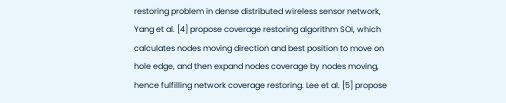restoring problem in dense distributed wireless sensor network, Yang et al. [4] propose coverage restoring algorithm SOI, which calculates nodes moving direction and best position to move on hole edge, and then expand nodes coverage by nodes moving, hence fulfilling network coverage restoring. Lee et al. [5] propose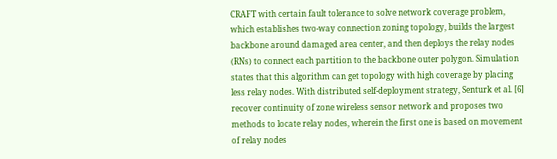CRAFT with certain fault tolerance to solve network coverage problem, which establishes two-way connection zoning topology, builds the largest backbone around damaged area center, and then deploys the relay nodes (RNs) to connect each partition to the backbone outer polygon. Simulation states that this algorithm can get topology with high coverage by placing less relay nodes. With distributed self-deployment strategy, Senturk et al. [6] recover continuity of zone wireless sensor network and proposes two methods to locate relay nodes, wherein the first one is based on movement of relay nodes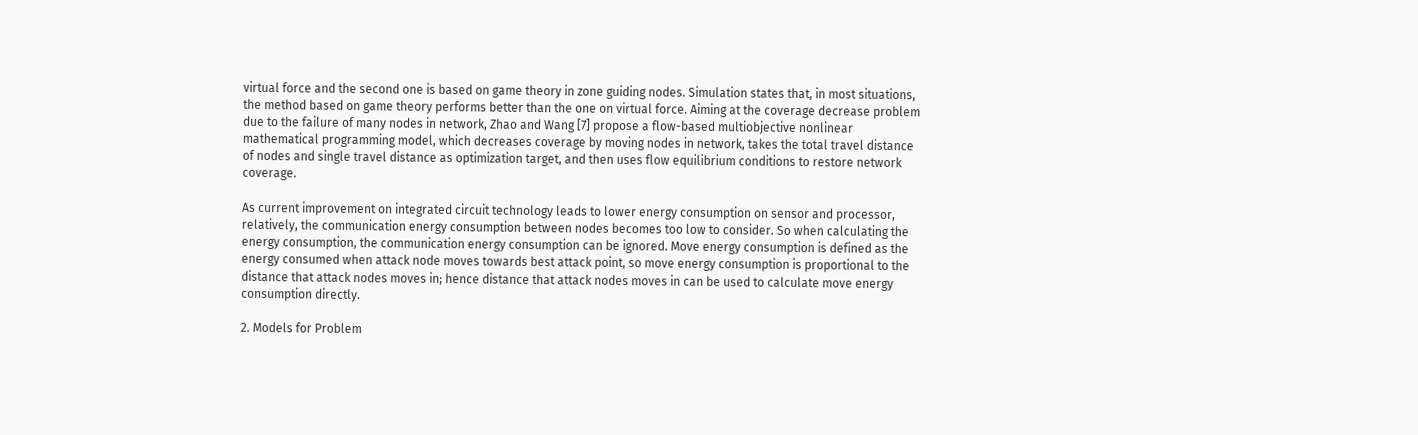virtual force and the second one is based on game theory in zone guiding nodes. Simulation states that, in most situations, the method based on game theory performs better than the one on virtual force. Aiming at the coverage decrease problem due to the failure of many nodes in network, Zhao and Wang [7] propose a flow-based multiobjective nonlinear mathematical programming model, which decreases coverage by moving nodes in network, takes the total travel distance of nodes and single travel distance as optimization target, and then uses flow equilibrium conditions to restore network coverage.

As current improvement on integrated circuit technology leads to lower energy consumption on sensor and processor, relatively, the communication energy consumption between nodes becomes too low to consider. So when calculating the energy consumption, the communication energy consumption can be ignored. Move energy consumption is defined as the energy consumed when attack node moves towards best attack point, so move energy consumption is proportional to the distance that attack nodes moves in; hence distance that attack nodes moves in can be used to calculate move energy consumption directly.

2. Models for Problem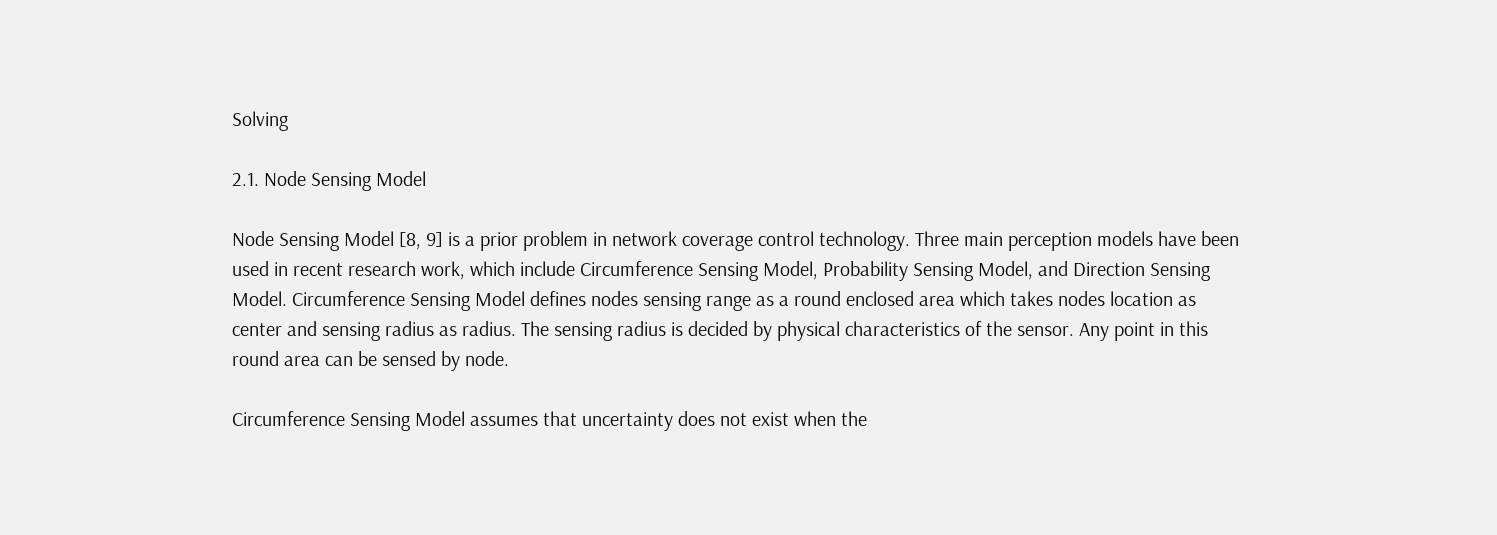Solving

2.1. Node Sensing Model

Node Sensing Model [8, 9] is a prior problem in network coverage control technology. Three main perception models have been used in recent research work, which include Circumference Sensing Model, Probability Sensing Model, and Direction Sensing Model. Circumference Sensing Model defines nodes sensing range as a round enclosed area which takes nodes location as center and sensing radius as radius. The sensing radius is decided by physical characteristics of the sensor. Any point in this round area can be sensed by node.

Circumference Sensing Model assumes that uncertainty does not exist when the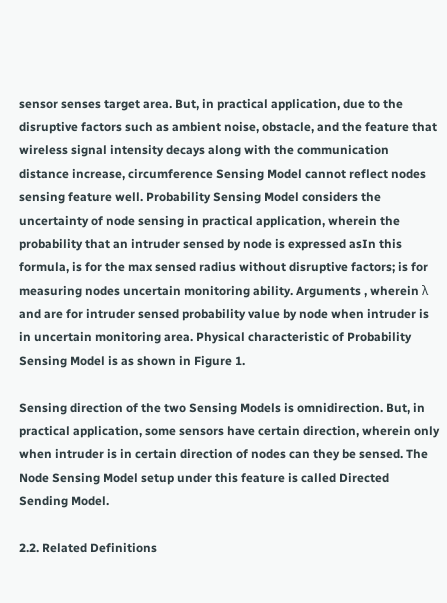sensor senses target area. But, in practical application, due to the disruptive factors such as ambient noise, obstacle, and the feature that wireless signal intensity decays along with the communication distance increase, circumference Sensing Model cannot reflect nodes sensing feature well. Probability Sensing Model considers the uncertainty of node sensing in practical application, wherein the probability that an intruder sensed by node is expressed asIn this formula, is for the max sensed radius without disruptive factors; is for measuring nodes uncertain monitoring ability. Arguments , wherein λ and are for intruder sensed probability value by node when intruder is in uncertain monitoring area. Physical characteristic of Probability Sensing Model is as shown in Figure 1.

Sensing direction of the two Sensing Models is omnidirection. But, in practical application, some sensors have certain direction, wherein only when intruder is in certain direction of nodes can they be sensed. The Node Sensing Model setup under this feature is called Directed Sending Model.

2.2. Related Definitions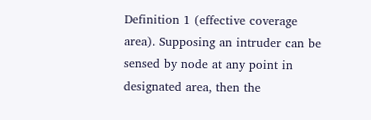Definition 1 (effective coverage area). Supposing an intruder can be sensed by node at any point in designated area, then the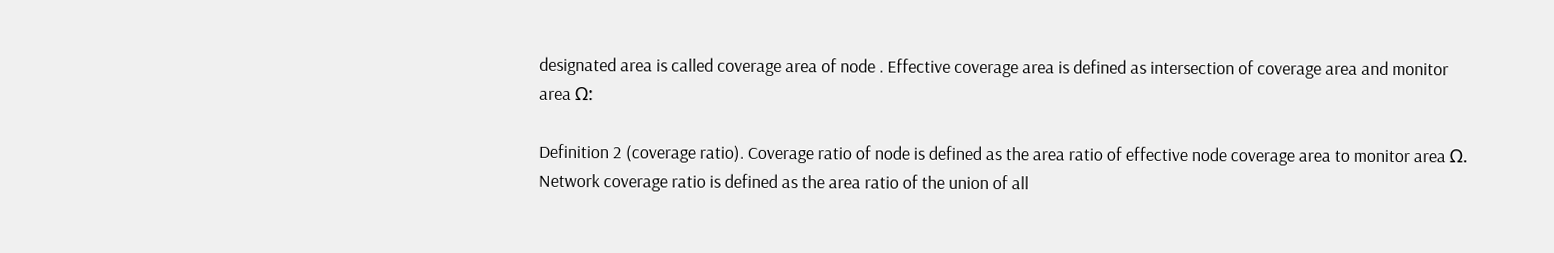designated area is called coverage area of node . Effective coverage area is defined as intersection of coverage area and monitor area Ω:

Definition 2 (coverage ratio). Coverage ratio of node is defined as the area ratio of effective node coverage area to monitor area Ω. Network coverage ratio is defined as the area ratio of the union of all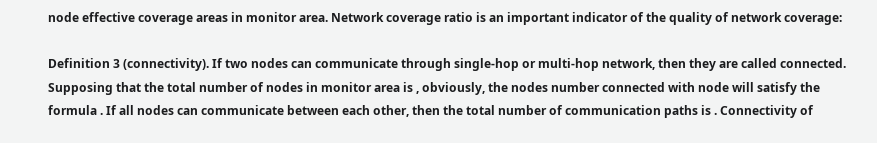node effective coverage areas in monitor area. Network coverage ratio is an important indicator of the quality of network coverage:

Definition 3 (connectivity). If two nodes can communicate through single-hop or multi-hop network, then they are called connected. Supposing that the total number of nodes in monitor area is , obviously, the nodes number connected with node will satisfy the formula . If all nodes can communicate between each other, then the total number of communication paths is . Connectivity of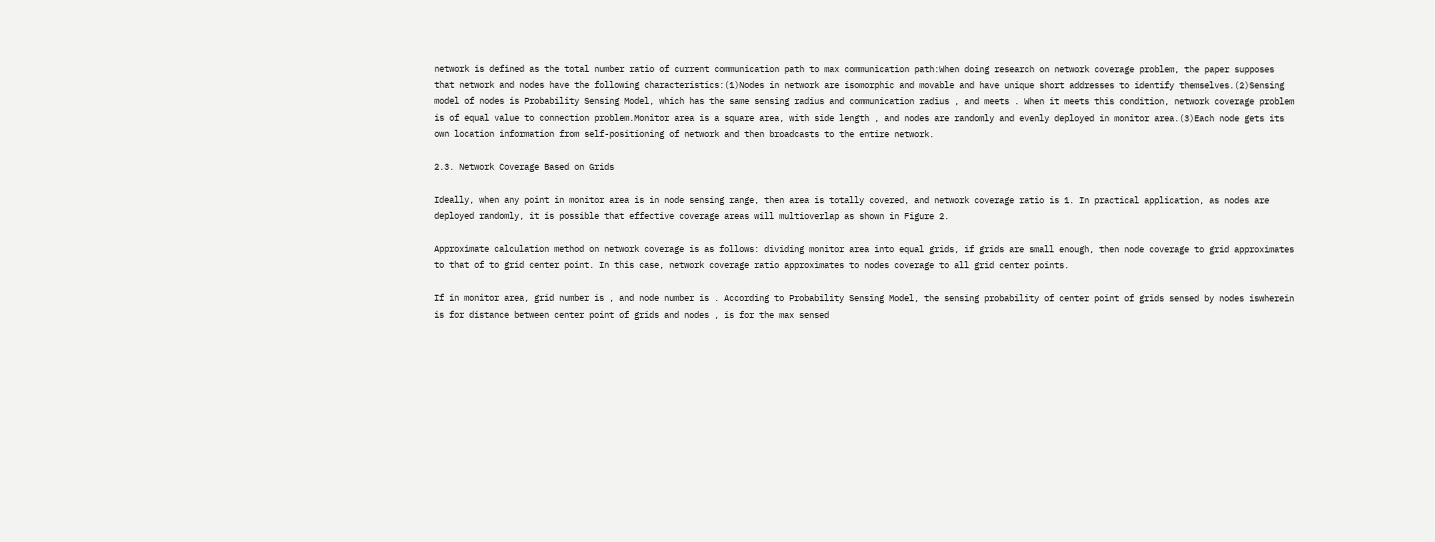network is defined as the total number ratio of current communication path to max communication path:When doing research on network coverage problem, the paper supposes that network and nodes have the following characteristics:(1)Nodes in network are isomorphic and movable and have unique short addresses to identify themselves.(2)Sensing model of nodes is Probability Sensing Model, which has the same sensing radius and communication radius , and meets . When it meets this condition, network coverage problem is of equal value to connection problem.Monitor area is a square area, with side length , and nodes are randomly and evenly deployed in monitor area.(3)Each node gets its own location information from self-positioning of network and then broadcasts to the entire network.

2.3. Network Coverage Based on Grids

Ideally, when any point in monitor area is in node sensing range, then area is totally covered, and network coverage ratio is 1. In practical application, as nodes are deployed randomly, it is possible that effective coverage areas will multioverlap as shown in Figure 2.

Approximate calculation method on network coverage is as follows: dividing monitor area into equal grids, if grids are small enough, then node coverage to grid approximates to that of to grid center point. In this case, network coverage ratio approximates to nodes coverage to all grid center points.

If in monitor area, grid number is , and node number is . According to Probability Sensing Model, the sensing probability of center point of grids sensed by nodes iswherein is for distance between center point of grids and nodes , is for the max sensed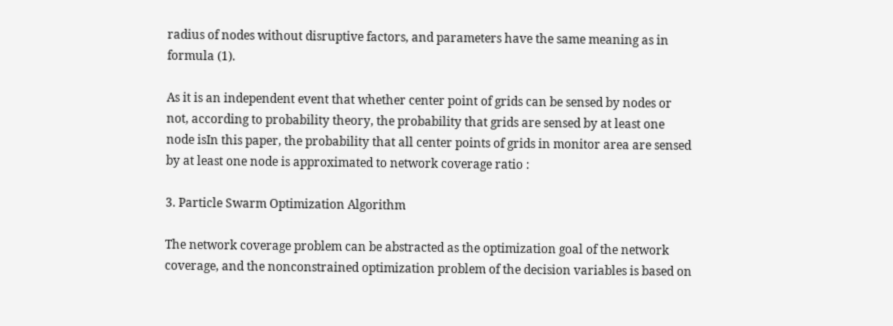radius of nodes without disruptive factors, and parameters have the same meaning as in formula (1).

As it is an independent event that whether center point of grids can be sensed by nodes or not, according to probability theory, the probability that grids are sensed by at least one node isIn this paper, the probability that all center points of grids in monitor area are sensed by at least one node is approximated to network coverage ratio :

3. Particle Swarm Optimization Algorithm

The network coverage problem can be abstracted as the optimization goal of the network coverage, and the nonconstrained optimization problem of the decision variables is based on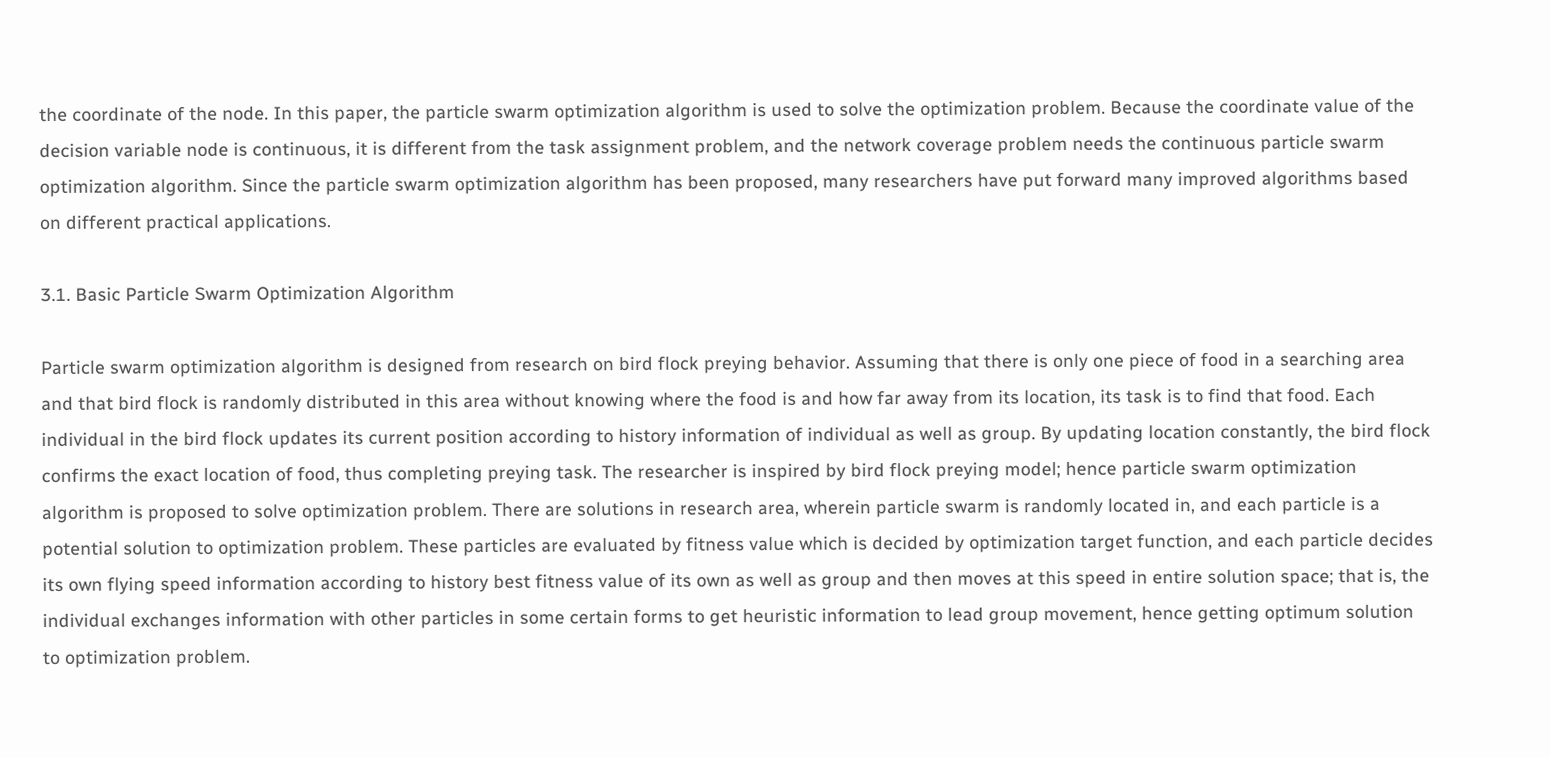the coordinate of the node. In this paper, the particle swarm optimization algorithm is used to solve the optimization problem. Because the coordinate value of the decision variable node is continuous, it is different from the task assignment problem, and the network coverage problem needs the continuous particle swarm optimization algorithm. Since the particle swarm optimization algorithm has been proposed, many researchers have put forward many improved algorithms based on different practical applications.

3.1. Basic Particle Swarm Optimization Algorithm

Particle swarm optimization algorithm is designed from research on bird flock preying behavior. Assuming that there is only one piece of food in a searching area and that bird flock is randomly distributed in this area without knowing where the food is and how far away from its location, its task is to find that food. Each individual in the bird flock updates its current position according to history information of individual as well as group. By updating location constantly, the bird flock confirms the exact location of food, thus completing preying task. The researcher is inspired by bird flock preying model; hence particle swarm optimization algorithm is proposed to solve optimization problem. There are solutions in research area, wherein particle swarm is randomly located in, and each particle is a potential solution to optimization problem. These particles are evaluated by fitness value which is decided by optimization target function, and each particle decides its own flying speed information according to history best fitness value of its own as well as group and then moves at this speed in entire solution space; that is, the individual exchanges information with other particles in some certain forms to get heuristic information to lead group movement, hence getting optimum solution to optimization problem.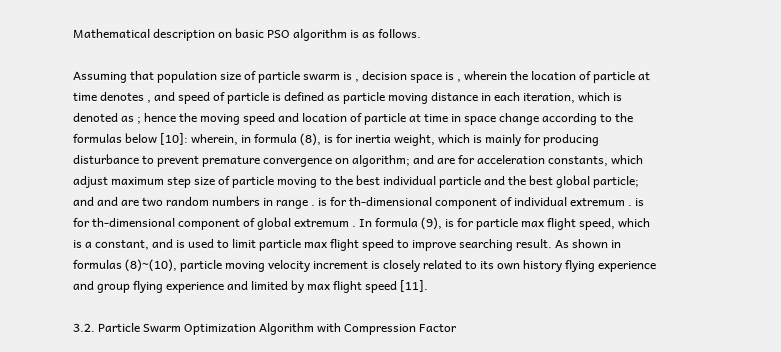Mathematical description on basic PSO algorithm is as follows.

Assuming that population size of particle swarm is , decision space is , wherein the location of particle at time denotes , and speed of particle is defined as particle moving distance in each iteration, which is denoted as ; hence the moving speed and location of particle at time in space change according to the formulas below [10]: wherein, in formula (8), is for inertia weight, which is mainly for producing disturbance to prevent premature convergence on algorithm; and are for acceleration constants, which adjust maximum step size of particle moving to the best individual particle and the best global particle; and and are two random numbers in range . is for th-dimensional component of individual extremum . is for th-dimensional component of global extremum . In formula (9), is for particle max flight speed, which is a constant, and is used to limit particle max flight speed to improve searching result. As shown in formulas (8)~(10), particle moving velocity increment is closely related to its own history flying experience and group flying experience and limited by max flight speed [11].

3.2. Particle Swarm Optimization Algorithm with Compression Factor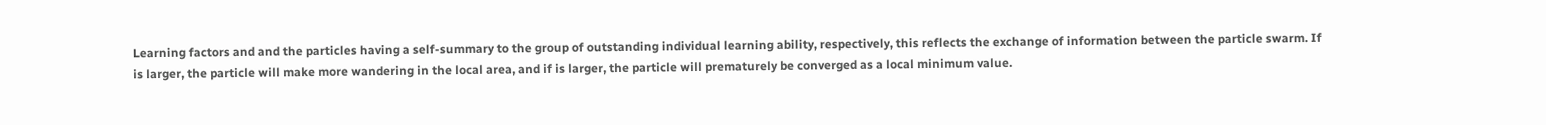Learning factors and and the particles having a self-summary to the group of outstanding individual learning ability, respectively, this reflects the exchange of information between the particle swarm. If is larger, the particle will make more wandering in the local area, and if is larger, the particle will prematurely be converged as a local minimum value.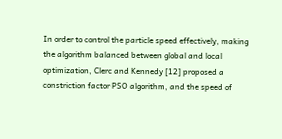In order to control the particle speed effectively, making the algorithm balanced between global and local optimization, Clerc and Kennedy [12] proposed a constriction factor PSO algorithm, and the speed of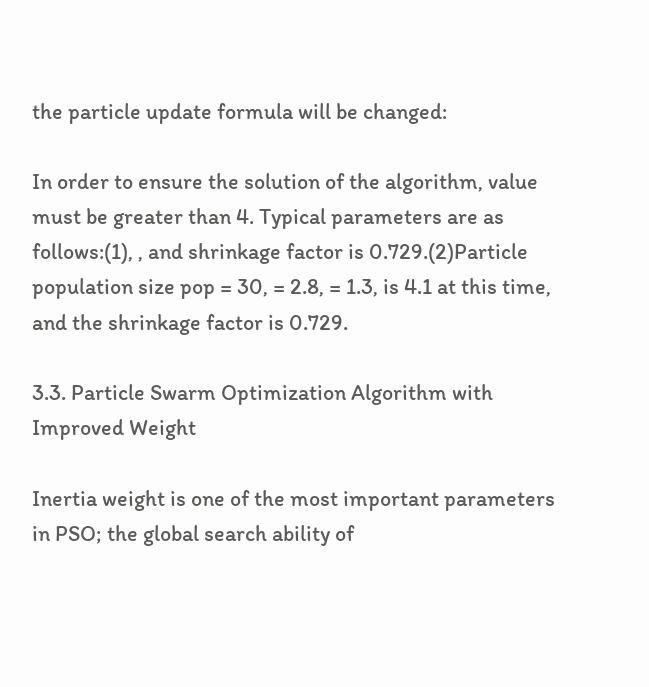the particle update formula will be changed:

In order to ensure the solution of the algorithm, value must be greater than 4. Typical parameters are as follows:(1), , and shrinkage factor is 0.729.(2)Particle population size pop = 30, = 2.8, = 1.3, is 4.1 at this time, and the shrinkage factor is 0.729.

3.3. Particle Swarm Optimization Algorithm with Improved Weight

Inertia weight is one of the most important parameters in PSO; the global search ability of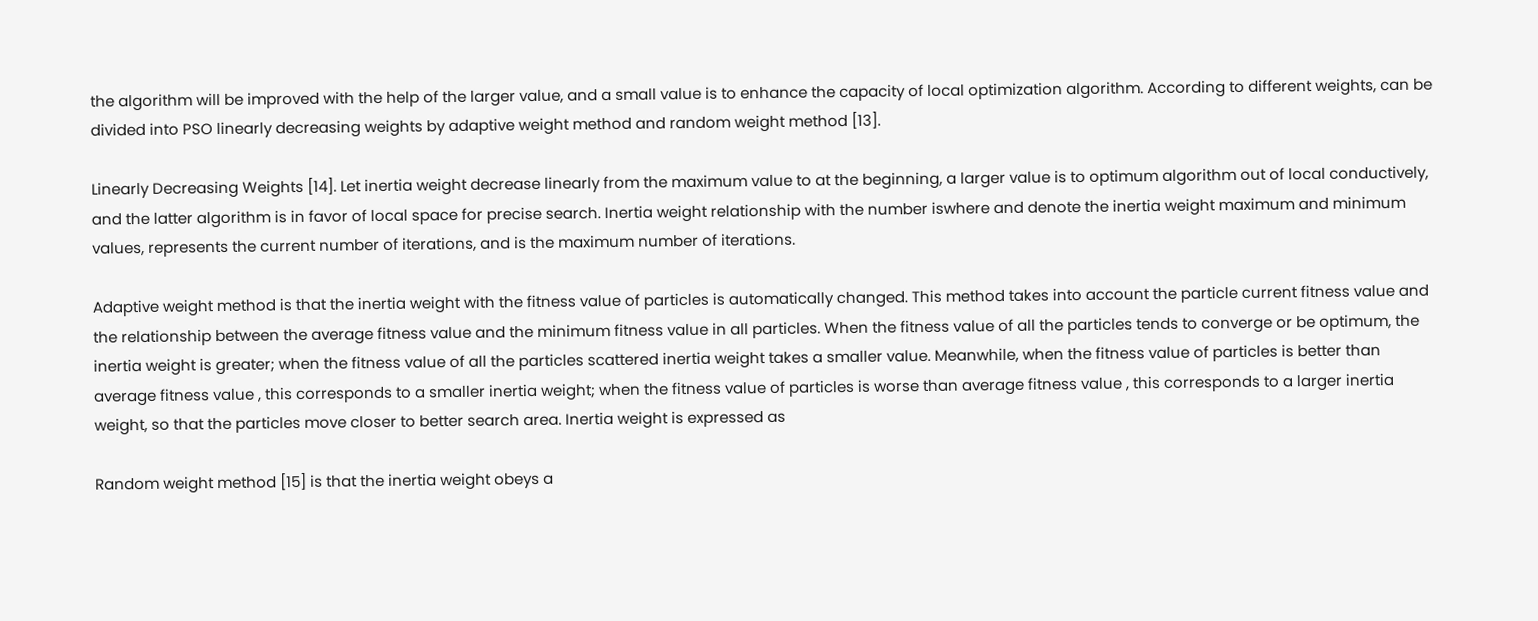the algorithm will be improved with the help of the larger value, and a small value is to enhance the capacity of local optimization algorithm. According to different weights, can be divided into PSO linearly decreasing weights by adaptive weight method and random weight method [13].

Linearly Decreasing Weights [14]. Let inertia weight decrease linearly from the maximum value to at the beginning, a larger value is to optimum algorithm out of local conductively, and the latter algorithm is in favor of local space for precise search. Inertia weight relationship with the number iswhere and denote the inertia weight maximum and minimum values, represents the current number of iterations, and is the maximum number of iterations.

Adaptive weight method is that the inertia weight with the fitness value of particles is automatically changed. This method takes into account the particle current fitness value and the relationship between the average fitness value and the minimum fitness value in all particles. When the fitness value of all the particles tends to converge or be optimum, the inertia weight is greater; when the fitness value of all the particles scattered inertia weight takes a smaller value. Meanwhile, when the fitness value of particles is better than average fitness value , this corresponds to a smaller inertia weight; when the fitness value of particles is worse than average fitness value , this corresponds to a larger inertia weight, so that the particles move closer to better search area. Inertia weight is expressed as

Random weight method [15] is that the inertia weight obeys a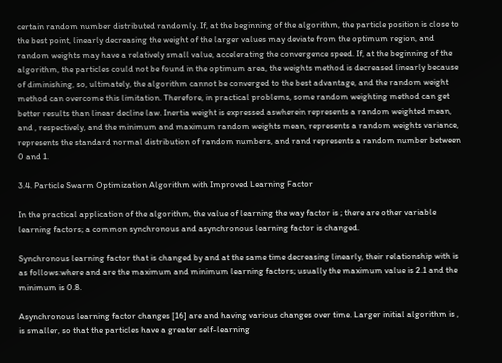certain random number distributed randomly. If, at the beginning of the algorithm, the particle position is close to the best point, linearly decreasing the weight of the larger values may deviate from the optimum region, and random weights may have a relatively small value, accelerating the convergence speed. If, at the beginning of the algorithm, the particles could not be found in the optimum area, the weights method is decreased linearly because of diminishing, so, ultimately, the algorithm cannot be converged to the best advantage, and the random weight method can overcome this limitation. Therefore, in practical problems, some random weighting method can get better results than linear decline law. Inertia weight is expressed aswherein represents a random weighted mean, and , respectively, and the minimum and maximum random weights mean, represents a random weights variance, represents the standard normal distribution of random numbers, and rand represents a random number between 0 and 1.

3.4. Particle Swarm Optimization Algorithm with Improved Learning Factor

In the practical application of the algorithm, the value of learning the way factor is ; there are other variable learning factors; a common synchronous and asynchronous learning factor is changed.

Synchronous learning factor that is changed by and at the same time decreasing linearly, their relationship with is as follows:where and are the maximum and minimum learning factors; usually the maximum value is 2.1 and the minimum is 0.8.

Asynchronous learning factor changes [16] are and having various changes over time. Larger initial algorithm is , is smaller, so that the particles have a greater self-learning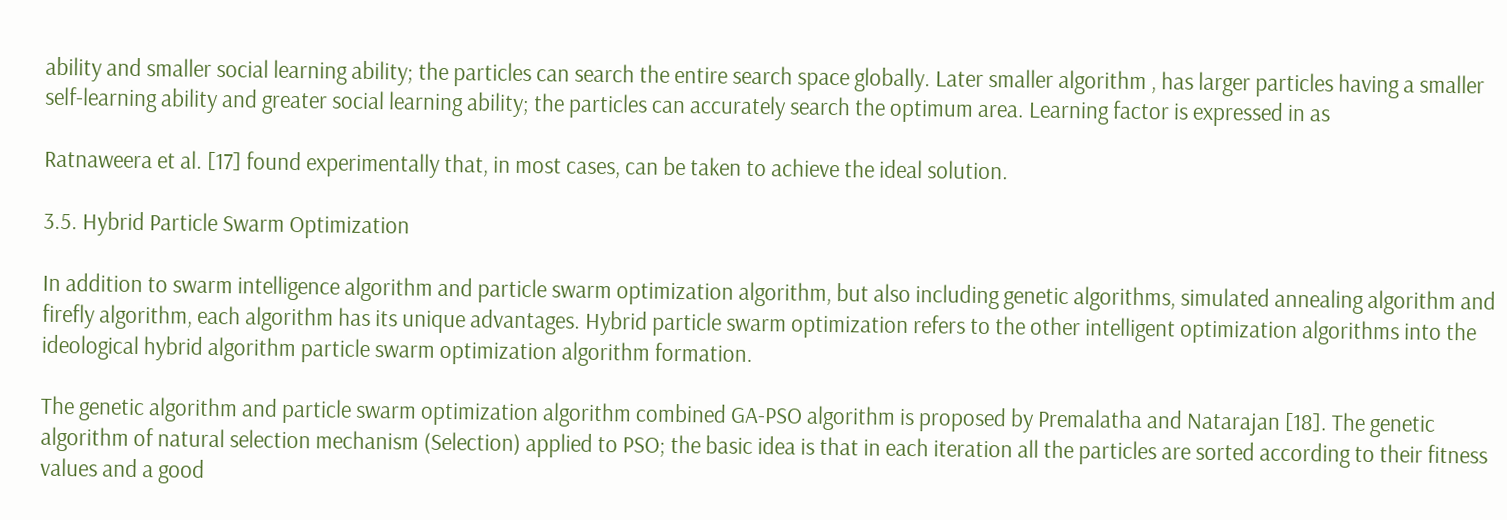ability and smaller social learning ability; the particles can search the entire search space globally. Later smaller algorithm , has larger particles having a smaller self-learning ability and greater social learning ability; the particles can accurately search the optimum area. Learning factor is expressed in as

Ratnaweera et al. [17] found experimentally that, in most cases, can be taken to achieve the ideal solution.

3.5. Hybrid Particle Swarm Optimization

In addition to swarm intelligence algorithm and particle swarm optimization algorithm, but also including genetic algorithms, simulated annealing algorithm and firefly algorithm, each algorithm has its unique advantages. Hybrid particle swarm optimization refers to the other intelligent optimization algorithms into the ideological hybrid algorithm particle swarm optimization algorithm formation.

The genetic algorithm and particle swarm optimization algorithm combined GA-PSO algorithm is proposed by Premalatha and Natarajan [18]. The genetic algorithm of natural selection mechanism (Selection) applied to PSO; the basic idea is that in each iteration all the particles are sorted according to their fitness values and a good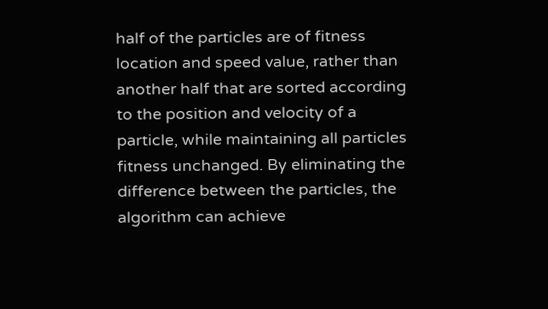half of the particles are of fitness location and speed value, rather than another half that are sorted according to the position and velocity of a particle, while maintaining all particles fitness unchanged. By eliminating the difference between the particles, the algorithm can achieve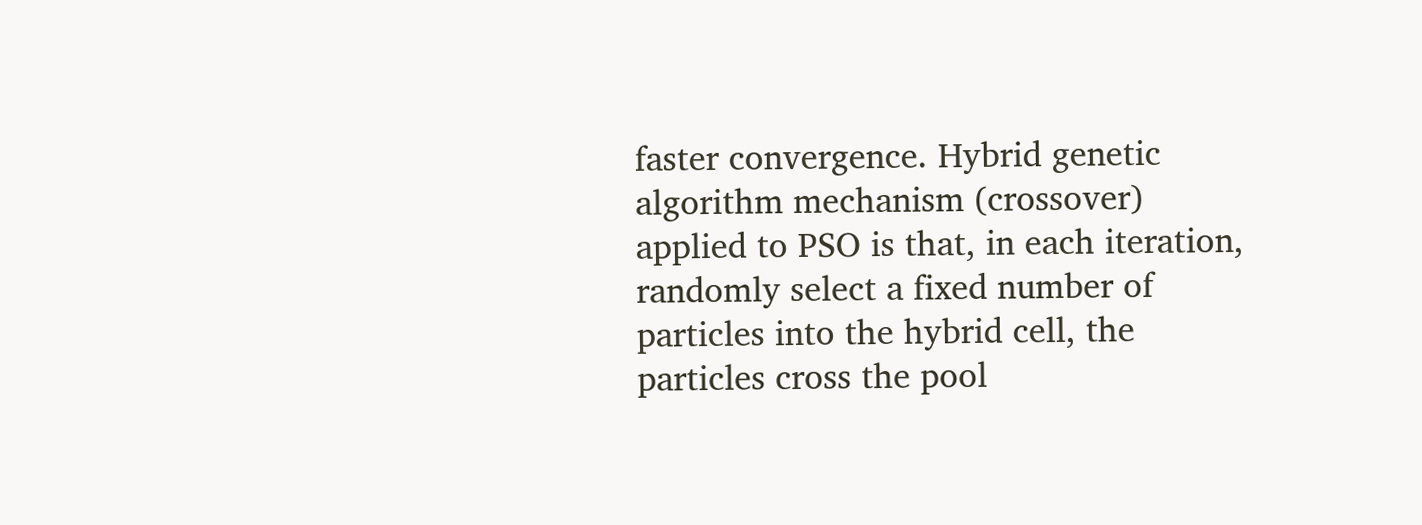faster convergence. Hybrid genetic algorithm mechanism (crossover) applied to PSO is that, in each iteration, randomly select a fixed number of particles into the hybrid cell, the particles cross the pool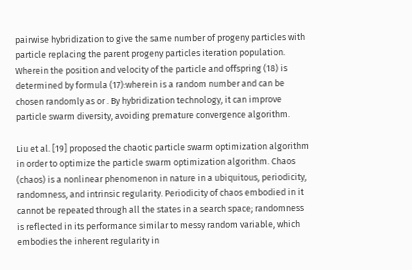pairwise hybridization to give the same number of progeny particles with particle replacing the parent progeny particles iteration population. Wherein the position and velocity of the particle and offspring (18) is determined by formula (17):wherein is a random number and can be chosen randomly as or . By hybridization technology, it can improve particle swarm diversity, avoiding premature convergence algorithm.

Liu et al. [19] proposed the chaotic particle swarm optimization algorithm in order to optimize the particle swarm optimization algorithm. Chaos (chaos) is a nonlinear phenomenon in nature in a ubiquitous, periodicity, randomness, and intrinsic regularity. Periodicity of chaos embodied in it cannot be repeated through all the states in a search space; randomness is reflected in its performance similar to messy random variable, which embodies the inherent regularity in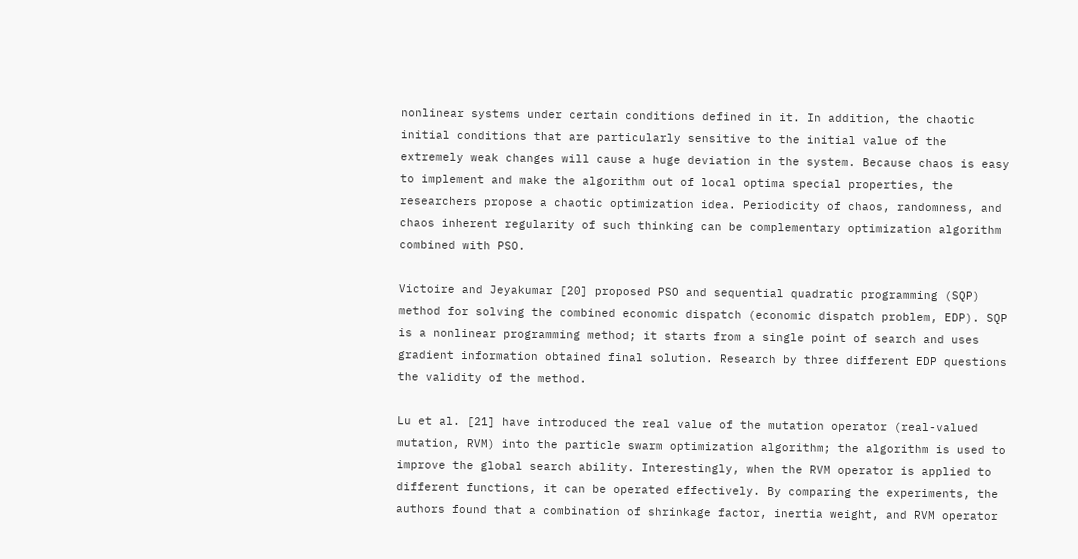nonlinear systems under certain conditions defined in it. In addition, the chaotic initial conditions that are particularly sensitive to the initial value of the extremely weak changes will cause a huge deviation in the system. Because chaos is easy to implement and make the algorithm out of local optima special properties, the researchers propose a chaotic optimization idea. Periodicity of chaos, randomness, and chaos inherent regularity of such thinking can be complementary optimization algorithm combined with PSO.

Victoire and Jeyakumar [20] proposed PSO and sequential quadratic programming (SQP) method for solving the combined economic dispatch (economic dispatch problem, EDP). SQP is a nonlinear programming method; it starts from a single point of search and uses gradient information obtained final solution. Research by three different EDP questions the validity of the method.

Lu et al. [21] have introduced the real value of the mutation operator (real-valued mutation, RVM) into the particle swarm optimization algorithm; the algorithm is used to improve the global search ability. Interestingly, when the RVM operator is applied to different functions, it can be operated effectively. By comparing the experiments, the authors found that a combination of shrinkage factor, inertia weight, and RVM operator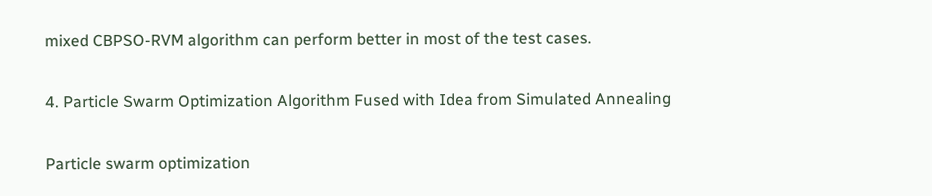mixed CBPSO-RVM algorithm can perform better in most of the test cases.

4. Particle Swarm Optimization Algorithm Fused with Idea from Simulated Annealing

Particle swarm optimization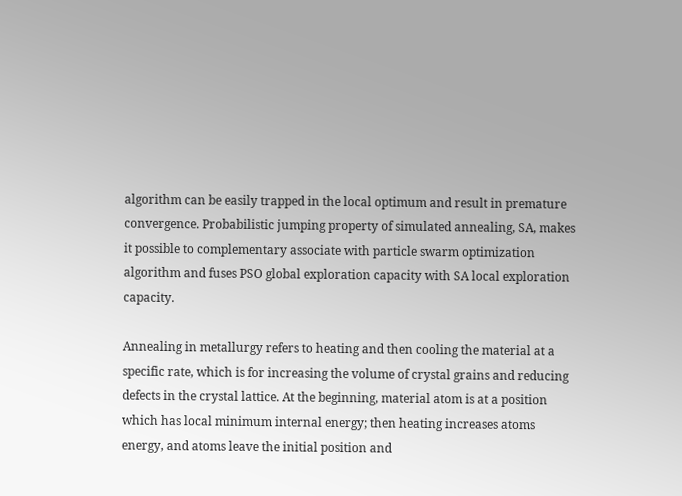algorithm can be easily trapped in the local optimum and result in premature convergence. Probabilistic jumping property of simulated annealing, SA, makes it possible to complementary associate with particle swarm optimization algorithm and fuses PSO global exploration capacity with SA local exploration capacity.

Annealing in metallurgy refers to heating and then cooling the material at a specific rate, which is for increasing the volume of crystal grains and reducing defects in the crystal lattice. At the beginning, material atom is at a position which has local minimum internal energy; then heating increases atoms energy, and atoms leave the initial position and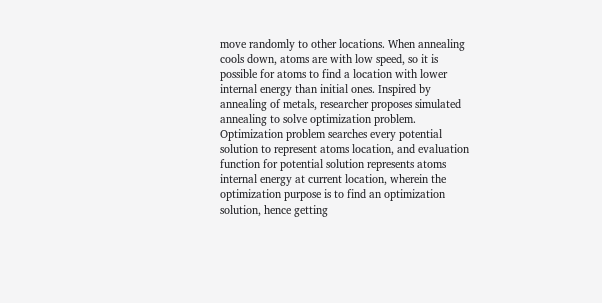move randomly to other locations. When annealing cools down, atoms are with low speed, so it is possible for atoms to find a location with lower internal energy than initial ones. Inspired by annealing of metals, researcher proposes simulated annealing to solve optimization problem. Optimization problem searches every potential solution to represent atoms location, and evaluation function for potential solution represents atoms internal energy at current location, wherein the optimization purpose is to find an optimization solution, hence getting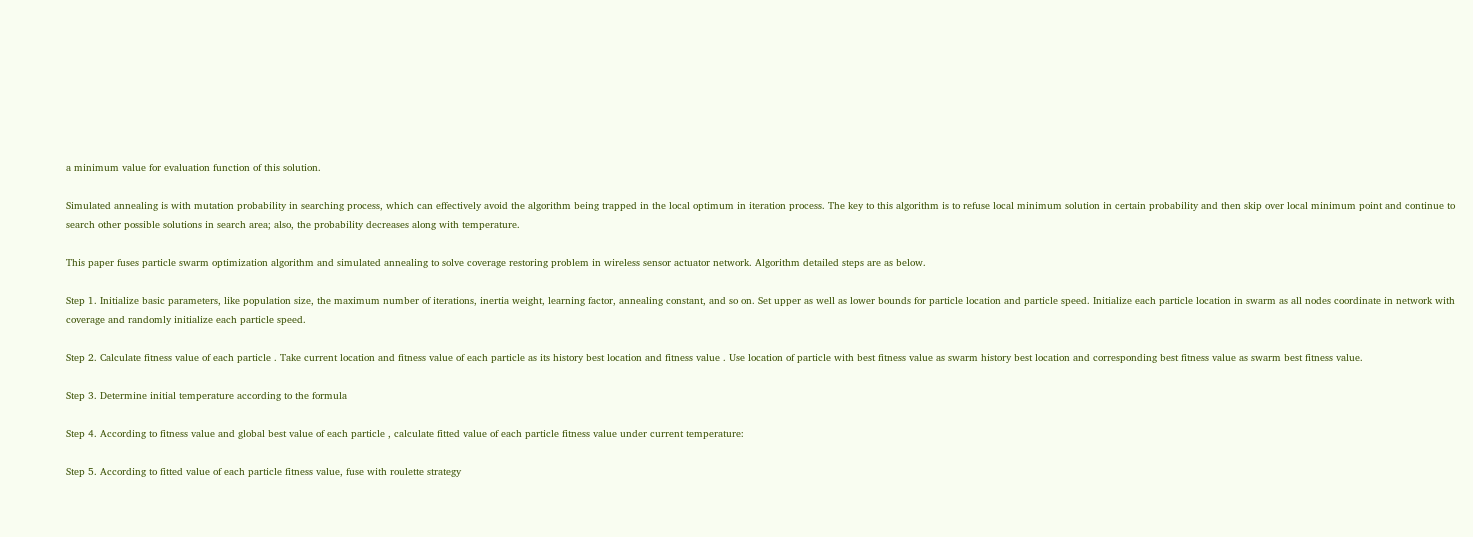a minimum value for evaluation function of this solution.

Simulated annealing is with mutation probability in searching process, which can effectively avoid the algorithm being trapped in the local optimum in iteration process. The key to this algorithm is to refuse local minimum solution in certain probability and then skip over local minimum point and continue to search other possible solutions in search area; also, the probability decreases along with temperature.

This paper fuses particle swarm optimization algorithm and simulated annealing to solve coverage restoring problem in wireless sensor actuator network. Algorithm detailed steps are as below.

Step 1. Initialize basic parameters, like population size, the maximum number of iterations, inertia weight, learning factor, annealing constant, and so on. Set upper as well as lower bounds for particle location and particle speed. Initialize each particle location in swarm as all nodes coordinate in network with coverage and randomly initialize each particle speed.

Step 2. Calculate fitness value of each particle . Take current location and fitness value of each particle as its history best location and fitness value . Use location of particle with best fitness value as swarm history best location and corresponding best fitness value as swarm best fitness value.

Step 3. Determine initial temperature according to the formula

Step 4. According to fitness value and global best value of each particle , calculate fitted value of each particle fitness value under current temperature:

Step 5. According to fitted value of each particle fitness value, fuse with roulette strategy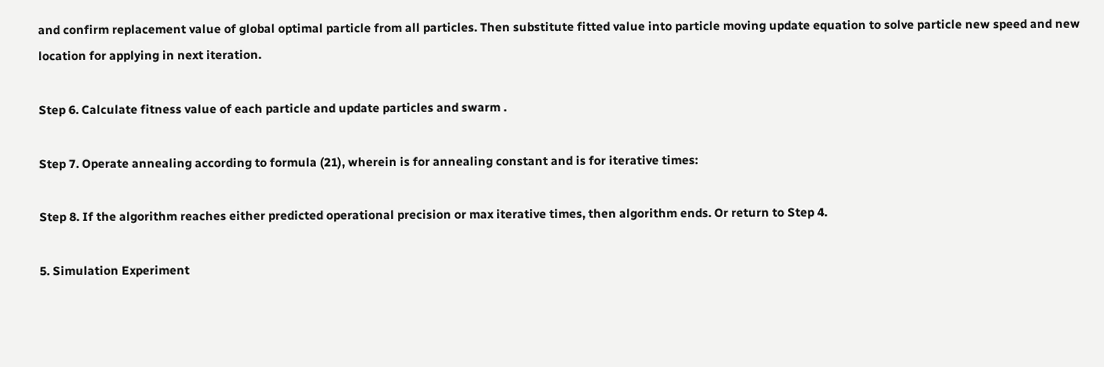and confirm replacement value of global optimal particle from all particles. Then substitute fitted value into particle moving update equation to solve particle new speed and new location for applying in next iteration.

Step 6. Calculate fitness value of each particle and update particles and swarm .

Step 7. Operate annealing according to formula (21), wherein is for annealing constant and is for iterative times:

Step 8. If the algorithm reaches either predicted operational precision or max iterative times, then algorithm ends. Or return to Step 4.

5. Simulation Experiment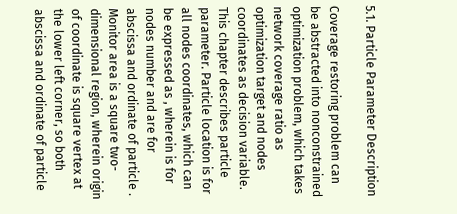5.1. Particle Parameter Description

Coverage restoring problem can be abstracted into nonconstrained optimization problem, which takes network coverage ratio as optimization target and nodes coordinates as decision variable. This chapter describes particle parameter. Particle location is for all nodes coordinates, which can be expressed as , wherein is for nodes number and are for abscissa and ordinate of particle . Monitor area is a square two-dimensional region, wherein origin of coordinate is square vertex at the lower left corner, so both abscissa and ordinate of particle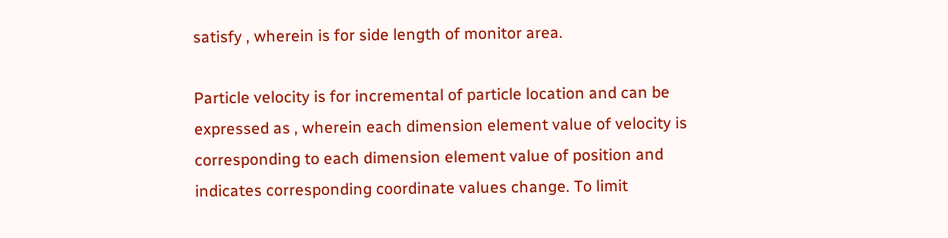satisfy , wherein is for side length of monitor area.

Particle velocity is for incremental of particle location and can be expressed as , wherein each dimension element value of velocity is corresponding to each dimension element value of position and indicates corresponding coordinate values change. To limit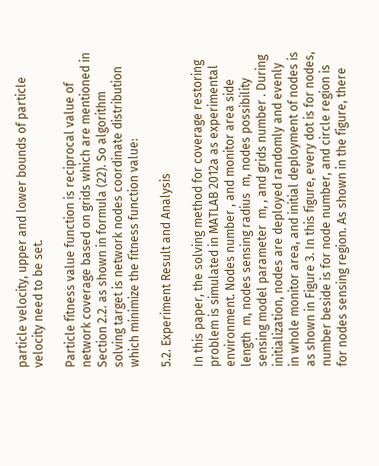particle velocity, upper and lower bounds of particle velocity need to be set.

Particle fitness value function is reciprocal value of network coverage based on grids which are mentioned in Section 2.2. as shown in formula (22). So algorithm solving target is network nodes coordinate distribution which minimize the fitness function value:

5.2. Experiment Result and Analysis

In this paper, the solving method for coverage restoring problem is simulated in MATLAB 2012a as experimental environment. Nodes number , and monitor area side length  m, nodes sensing radius  m, nodes possibility sensing model parameter  m, , and grids number . During initialization, nodes are deployed randomly and evenly in whole monitor area, and initial deployment of nodes is as shown in Figure 3. In this figure, every dot is for nodes, number beside is for node number, and circle region is for nodes sensing region. As shown in the figure, there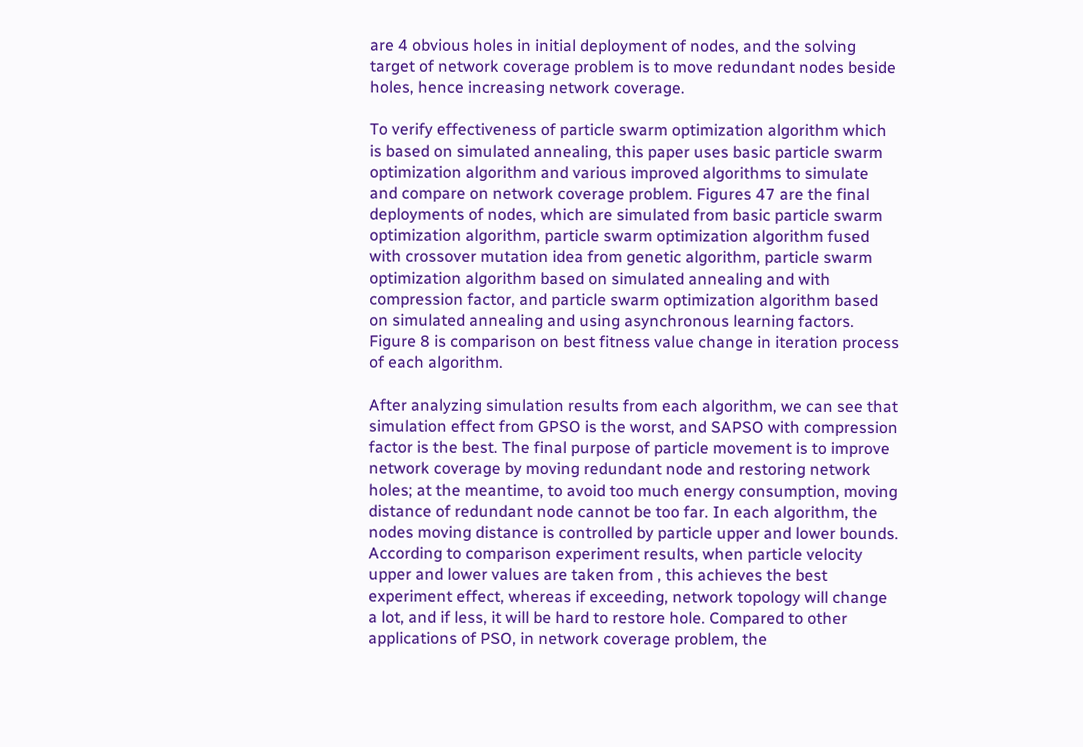are 4 obvious holes in initial deployment of nodes, and the solving target of network coverage problem is to move redundant nodes beside holes, hence increasing network coverage.

To verify effectiveness of particle swarm optimization algorithm which is based on simulated annealing, this paper uses basic particle swarm optimization algorithm and various improved algorithms to simulate and compare on network coverage problem. Figures 47 are the final deployments of nodes, which are simulated from basic particle swarm optimization algorithm, particle swarm optimization algorithm fused with crossover mutation idea from genetic algorithm, particle swarm optimization algorithm based on simulated annealing and with compression factor, and particle swarm optimization algorithm based on simulated annealing and using asynchronous learning factors. Figure 8 is comparison on best fitness value change in iteration process of each algorithm.

After analyzing simulation results from each algorithm, we can see that simulation effect from GPSO is the worst, and SAPSO with compression factor is the best. The final purpose of particle movement is to improve network coverage by moving redundant node and restoring network holes; at the meantime, to avoid too much energy consumption, moving distance of redundant node cannot be too far. In each algorithm, the nodes moving distance is controlled by particle upper and lower bounds. According to comparison experiment results, when particle velocity upper and lower values are taken from , this achieves the best experiment effect, whereas if exceeding, network topology will change a lot, and if less, it will be hard to restore hole. Compared to other applications of PSO, in network coverage problem, the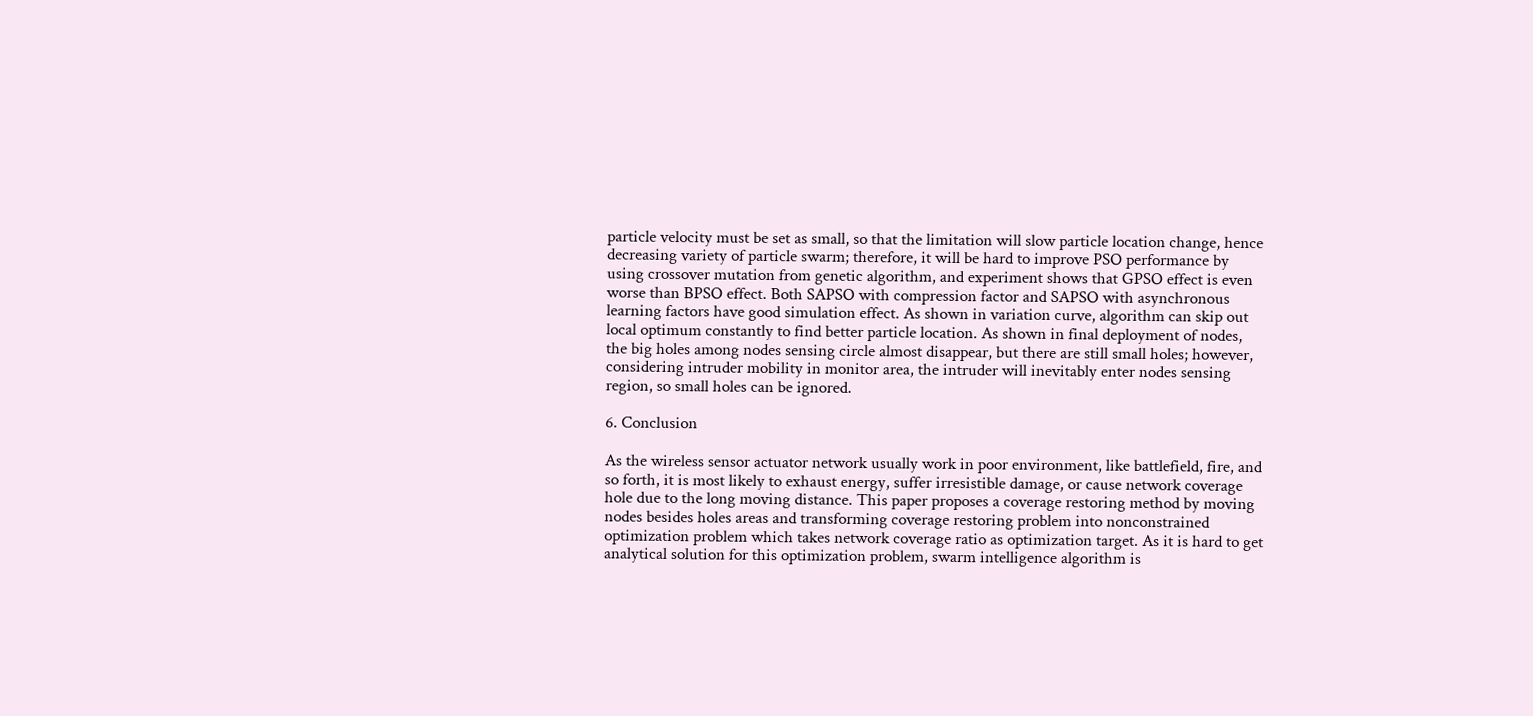particle velocity must be set as small, so that the limitation will slow particle location change, hence decreasing variety of particle swarm; therefore, it will be hard to improve PSO performance by using crossover mutation from genetic algorithm, and experiment shows that GPSO effect is even worse than BPSO effect. Both SAPSO with compression factor and SAPSO with asynchronous learning factors have good simulation effect. As shown in variation curve, algorithm can skip out local optimum constantly to find better particle location. As shown in final deployment of nodes, the big holes among nodes sensing circle almost disappear, but there are still small holes; however, considering intruder mobility in monitor area, the intruder will inevitably enter nodes sensing region, so small holes can be ignored.

6. Conclusion

As the wireless sensor actuator network usually work in poor environment, like battlefield, fire, and so forth, it is most likely to exhaust energy, suffer irresistible damage, or cause network coverage hole due to the long moving distance. This paper proposes a coverage restoring method by moving nodes besides holes areas and transforming coverage restoring problem into nonconstrained optimization problem which takes network coverage ratio as optimization target. As it is hard to get analytical solution for this optimization problem, swarm intelligence algorithm is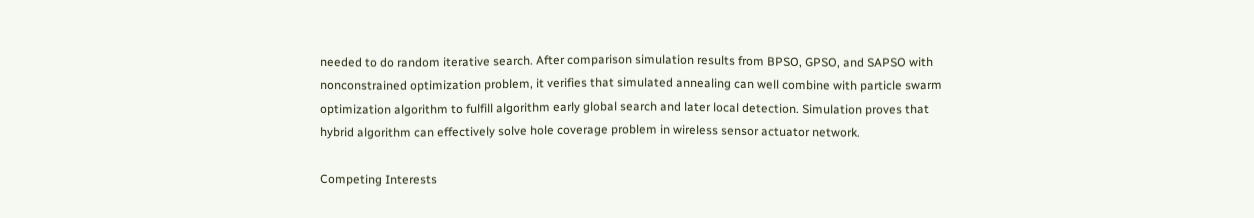needed to do random iterative search. After comparison simulation results from BPSO, GPSO, and SAPSO with nonconstrained optimization problem, it verifies that simulated annealing can well combine with particle swarm optimization algorithm to fulfill algorithm early global search and later local detection. Simulation proves that hybrid algorithm can effectively solve hole coverage problem in wireless sensor actuator network.

Competing Interests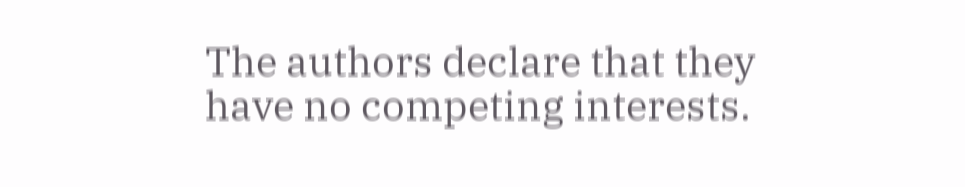The authors declare that they have no competing interests.